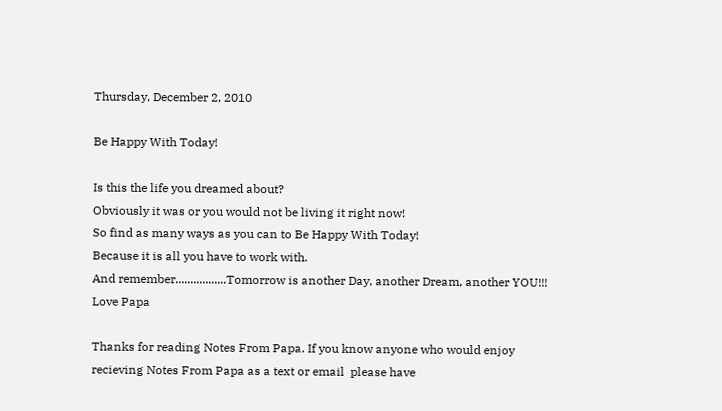Thursday, December 2, 2010

Be Happy With Today!

Is this the life you dreamed about?
Obviously it was or you would not be living it right now!
So find as many ways as you can to Be Happy With Today!
Because it is all you have to work with.
And remember.................Tomorrow is another Day, another Dream, another YOU!!!
Love Papa

Thanks for reading Notes From Papa. If you know anyone who would enjoy recieving Notes From Papa as a text or email  please have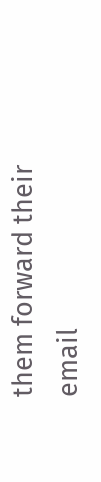them forward their email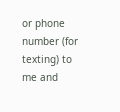or phone number (for texting) to me and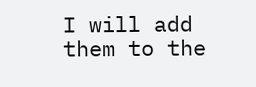I will add them to the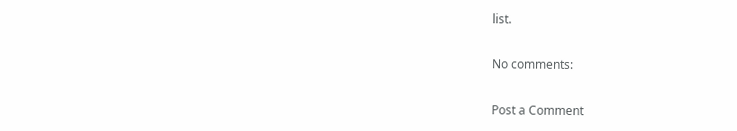list.

No comments:

Post a Comment